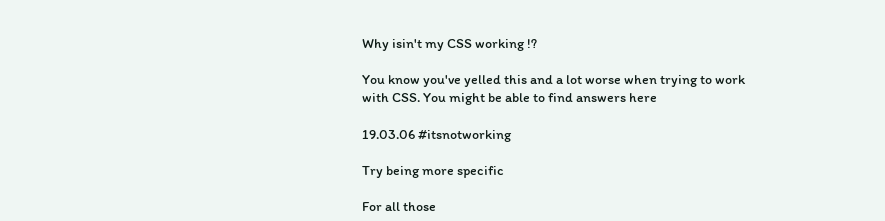Why isin't my CSS working !?

You know you've yelled this and a lot worse when trying to work with CSS. You might be able to find answers here

19.03.06 #itsnotworking

Try being more specific

For all those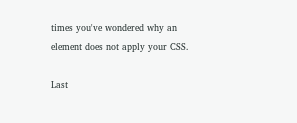times you've wondered why an element does not apply your CSS.

Last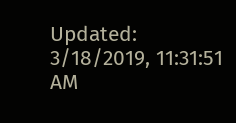Updated: 3/18/2019, 11:31:51 AM